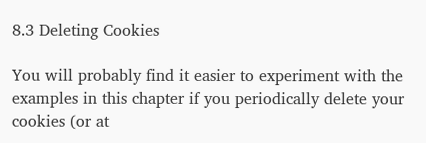8.3 Deleting Cookies

You will probably find it easier to experiment with the examples in this chapter if you periodically delete your cookies (or at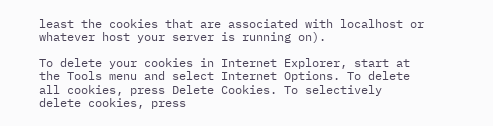least the cookies that are associated with localhost or whatever host your server is running on).

To delete your cookies in Internet Explorer, start at the Tools menu and select Internet Options. To delete all cookies, press Delete Cookies. To selectively delete cookies, press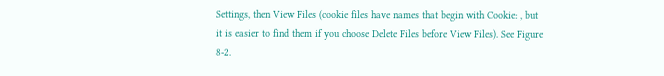Settings, then View Files (cookie files have names that begin with Cookie: , but it is easier to find them if you choose Delete Files before View Files). See Figure 8-2.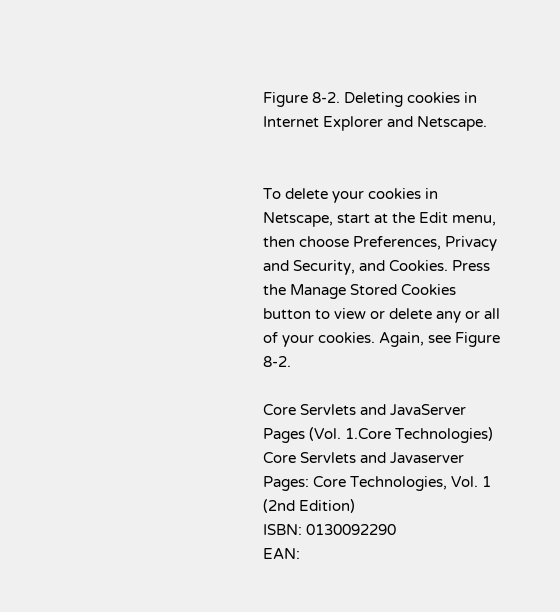Figure 8-2. Deleting cookies in Internet Explorer and Netscape.


To delete your cookies in Netscape, start at the Edit menu, then choose Preferences, Privacy and Security, and Cookies. Press the Manage Stored Cookies button to view or delete any or all of your cookies. Again, see Figure 8-2.

Core Servlets and JavaServer Pages (Vol. 1.Core Technologies)
Core Servlets and Javaserver Pages: Core Technologies, Vol. 1 (2nd Edition)
ISBN: 0130092290
EAN: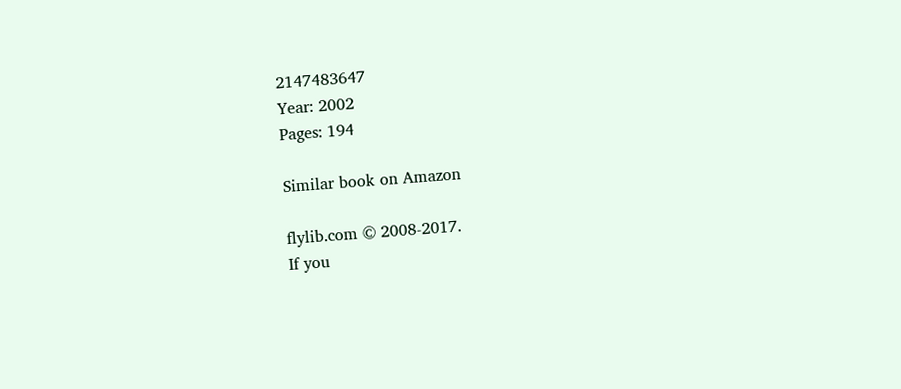2147483647
Year: 2002
Pages: 194

Similar book on Amazon

flylib.com © 2008-2017.
If you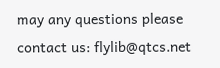may any questions please contact us: flylib@qtcs.net